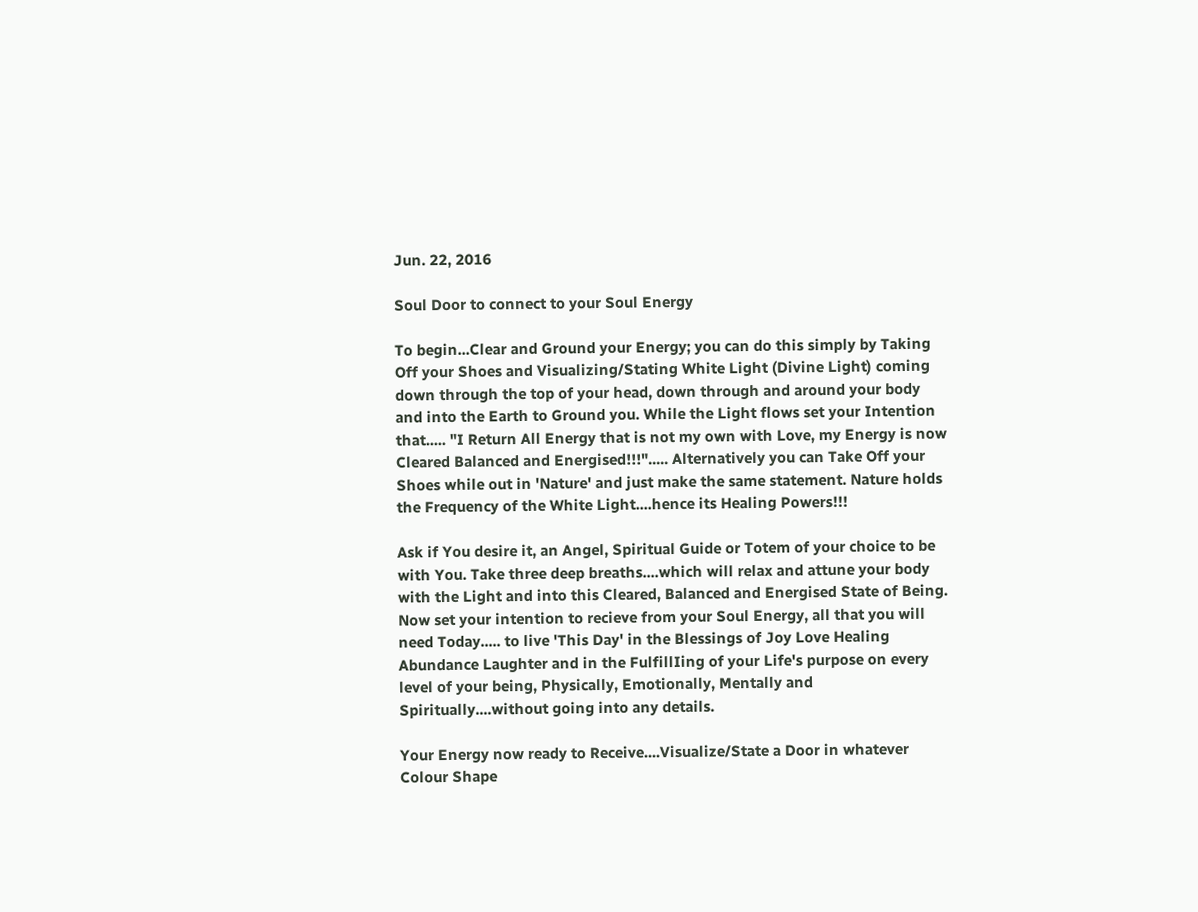Jun. 22, 2016

Soul Door to connect to your Soul Energy

To begin...Clear and Ground your Energy; you can do this simply by Taking Off your Shoes and Visualizing/Stating White Light (Divine Light) coming down through the top of your head, down through and around your body and into the Earth to Ground you. While the Light flows set your Intention that..... "I Return All Energy that is not my own with Love, my Energy is now Cleared Balanced and Energised!!!"..... Alternatively you can Take Off your Shoes while out in 'Nature' and just make the same statement. Nature holds the Frequency of the White Light....hence its Healing Powers!!!

Ask if You desire it, an Angel, Spiritual Guide or Totem of your choice to be with You. Take three deep breaths....which will relax and attune your body with the Light and into this Cleared, Balanced and Energised State of Being. Now set your intention to recieve from your Soul Energy, all that you will need Today..... to live 'This Day' in the Blessings of Joy Love Healing Abundance Laughter and in the FulfillIing of your Life's purpose on every level of your being, Physically, Emotionally, Mentally and Spiritually....without going into any details.

Your Energy now ready to Receive....Visualize/State a Door in whatever Colour Shape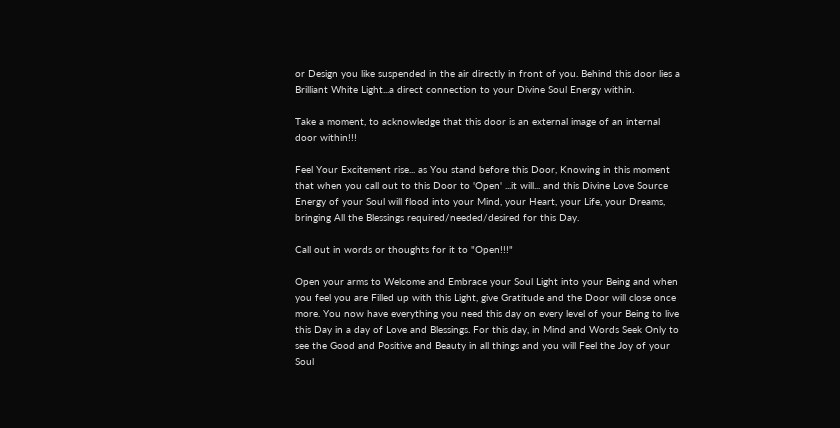or Design you like suspended in the air directly in front of you. Behind this door lies a Brilliant White Light...a direct connection to your Divine Soul Energy within.

Take a moment, to acknowledge that this door is an external image of an internal door within!!!

Feel Your Excitement rise... as You stand before this Door, Knowing in this moment that when you call out to this Door to 'Open' ...it will... and this Divine Love Source Energy of your Soul will flood into your Mind, your Heart, your Life, your Dreams, bringing All the Blessings required/needed/desired for this Day.

Call out in words or thoughts for it to "Open!!!"

Open your arms to Welcome and Embrace your Soul Light into your Being and when you feel you are Filled up with this Light, give Gratitude and the Door will close once more. You now have everything you need this day on every level of your Being to live this Day in a day of Love and Blessings. For this day, in Mind and Words Seek Only to see the Good and Positive and Beauty in all things and you will Feel the Joy of your Soul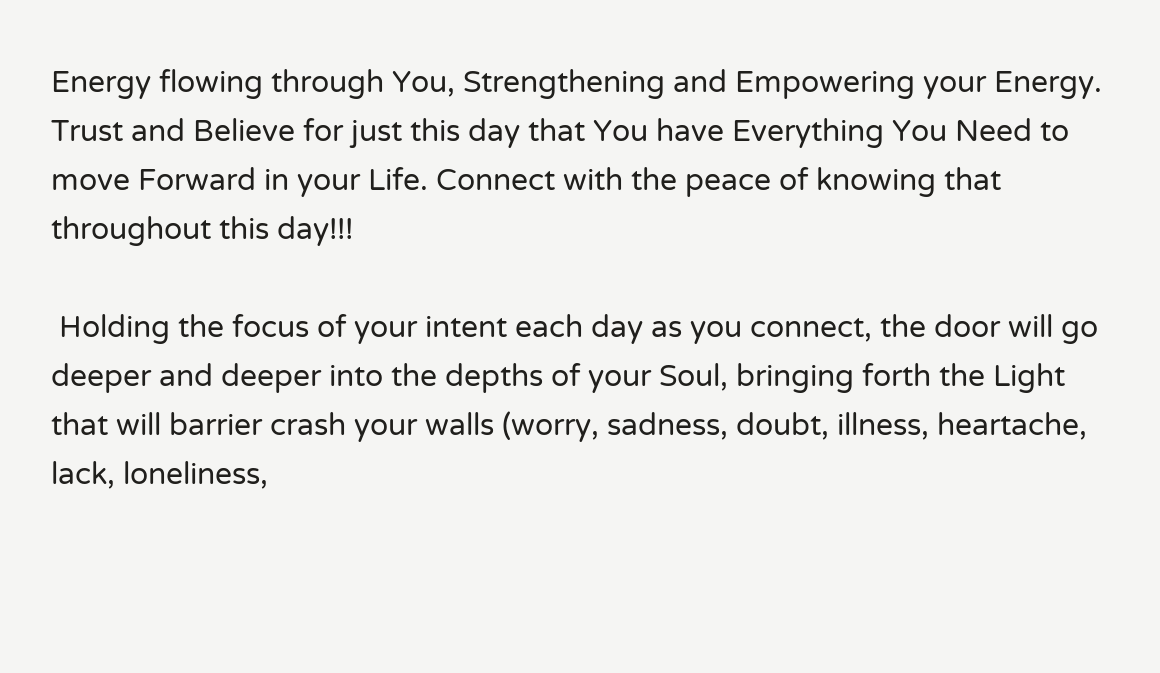Energy flowing through You, Strengthening and Empowering your Energy.
Trust and Believe for just this day that You have Everything You Need to move Forward in your Life. Connect with the peace of knowing that throughout this day!!!

 Holding the focus of your intent each day as you connect, the door will go deeper and deeper into the depths of your Soul, bringing forth the Light that will barrier crash your walls (worry, sadness, doubt, illness, heartache, lack, loneliness,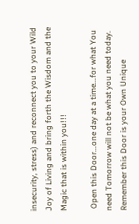insecurity, stress) and reconnect you to your Wild Joy of Living and bring forth the Wisdom and the Magic that is within you!!!

 Open this Door...one day at a time...for what You need Tomorrow will not be what you need today. Remember this Door is your Own Unique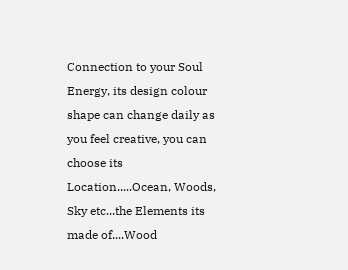Connection to your Soul Energy, its design colour shape can change daily as you feel creative, you can choose its Location.....Ocean, Woods, Sky etc...the Elements its made of....Wood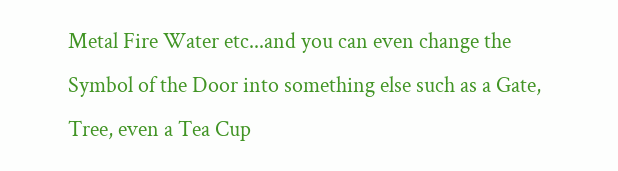Metal Fire Water etc...and you can even change the Symbol of the Door into something else such as a Gate, Tree, even a Tea Cup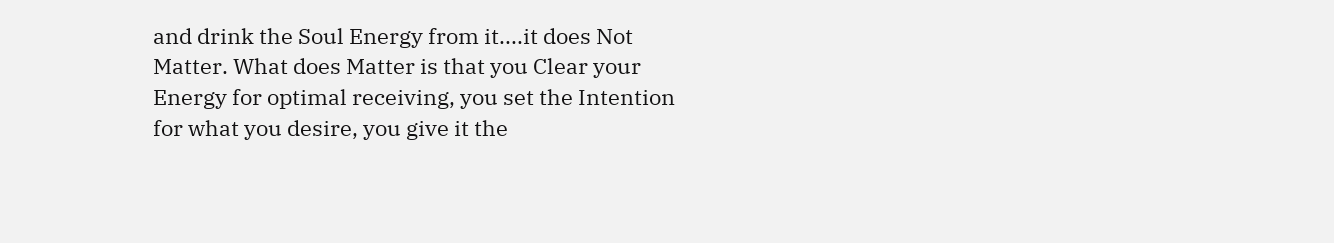and drink the Soul Energy from it....it does Not Matter. What does Matter is that you Clear your Energy for optimal receiving, you set the Intention for what you desire, you give it the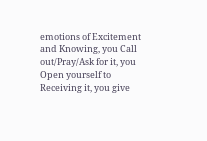emotions of Excitement and Knowing, you Call out/Pray/Ask for it, you Open yourself to Receiving it, you give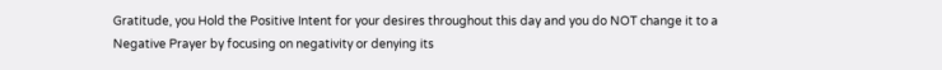Gratitude, you Hold the Positive Intent for your desires throughout this day and you do NOT change it to a Negative Prayer by focusing on negativity or denying its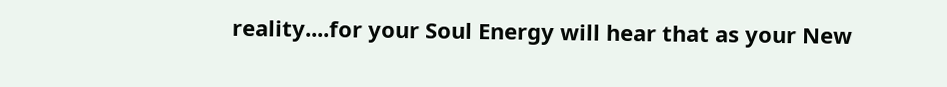reality....for your Soul Energy will hear that as your New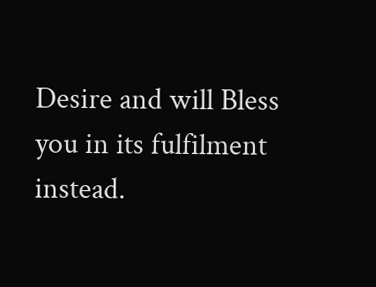Desire and will Bless you in its fulfilment instead.